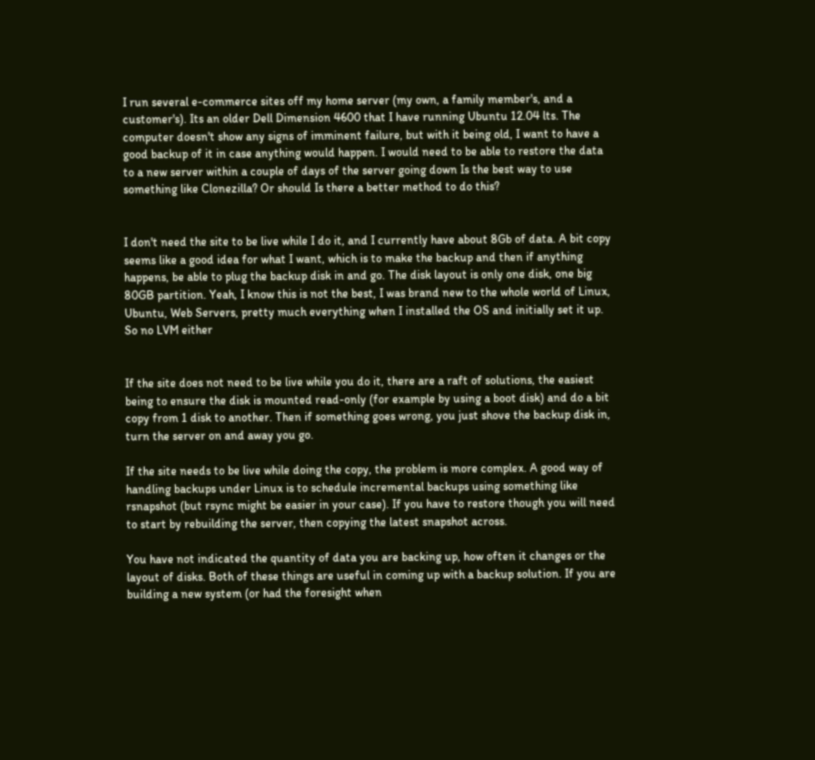I run several e-commerce sites off my home server (my own, a family member's, and a customer's). Its an older Dell Dimension 4600 that I have running Ubuntu 12.04 lts. The computer doesn't show any signs of imminent failure, but with it being old, I want to have a good backup of it in case anything would happen. I would need to be able to restore the data to a new server within a couple of days of the server going down Is the best way to use something like Clonezilla? Or should Is there a better method to do this?


I don't need the site to be live while I do it, and I currently have about 8Gb of data. A bit copy seems like a good idea for what I want, which is to make the backup and then if anything happens, be able to plug the backup disk in and go. The disk layout is only one disk, one big 80GB partition. Yeah, I know this is not the best, I was brand new to the whole world of Linux, Ubuntu, Web Servers, pretty much everything when I installed the OS and initially set it up. So no LVM either


If the site does not need to be live while you do it, there are a raft of solutions, the easiest being to ensure the disk is mounted read-only (for example by using a boot disk) and do a bit copy from 1 disk to another. Then if something goes wrong, you just shove the backup disk in, turn the server on and away you go.

If the site needs to be live while doing the copy, the problem is more complex. A good way of handling backups under Linux is to schedule incremental backups using something like rsnapshot (but rsync might be easier in your case). If you have to restore though you will need to start by rebuilding the server, then copying the latest snapshot across.

You have not indicated the quantity of data you are backing up, how often it changes or the layout of disks. Both of these things are useful in coming up with a backup solution. If you are building a new system (or had the foresight when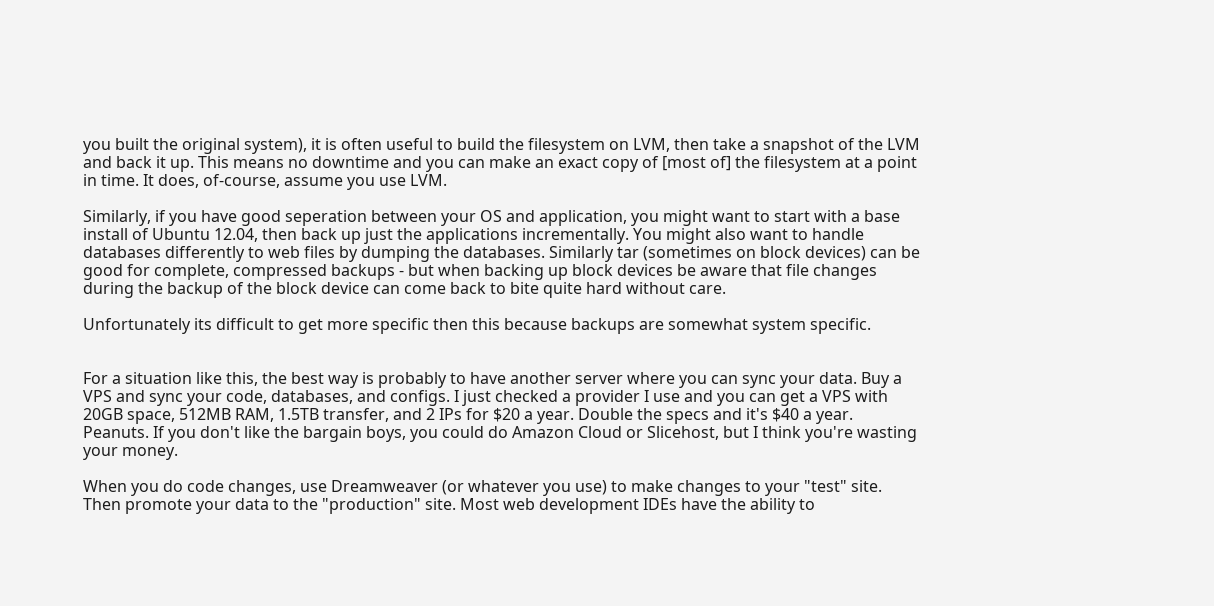you built the original system), it is often useful to build the filesystem on LVM, then take a snapshot of the LVM and back it up. This means no downtime and you can make an exact copy of [most of] the filesystem at a point in time. It does, of-course, assume you use LVM.

Similarly, if you have good seperation between your OS and application, you might want to start with a base install of Ubuntu 12.04, then back up just the applications incrementally. You might also want to handle databases differently to web files by dumping the databases. Similarly tar (sometimes on block devices) can be good for complete, compressed backups - but when backing up block devices be aware that file changes during the backup of the block device can come back to bite quite hard without care.

Unfortunately its difficult to get more specific then this because backups are somewhat system specific.


For a situation like this, the best way is probably to have another server where you can sync your data. Buy a VPS and sync your code, databases, and configs. I just checked a provider I use and you can get a VPS with 20GB space, 512MB RAM, 1.5TB transfer, and 2 IPs for $20 a year. Double the specs and it's $40 a year. Peanuts. If you don't like the bargain boys, you could do Amazon Cloud or Slicehost, but I think you're wasting your money.

When you do code changes, use Dreamweaver (or whatever you use) to make changes to your "test" site. Then promote your data to the "production" site. Most web development IDEs have the ability to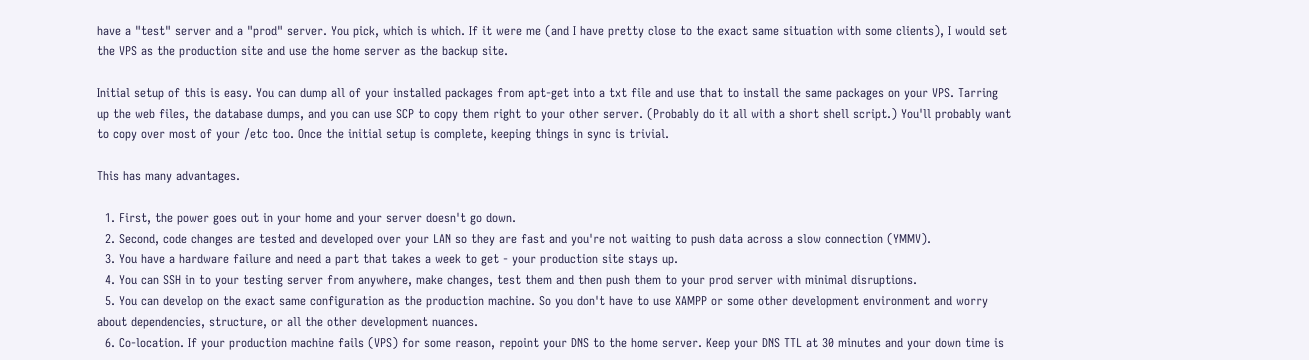have a "test" server and a "prod" server. You pick, which is which. If it were me (and I have pretty close to the exact same situation with some clients), I would set the VPS as the production site and use the home server as the backup site.

Initial setup of this is easy. You can dump all of your installed packages from apt-get into a txt file and use that to install the same packages on your VPS. Tarring up the web files, the database dumps, and you can use SCP to copy them right to your other server. (Probably do it all with a short shell script.) You'll probably want to copy over most of your /etc too. Once the initial setup is complete, keeping things in sync is trivial.

This has many advantages.

  1. First, the power goes out in your home and your server doesn't go down.
  2. Second, code changes are tested and developed over your LAN so they are fast and you're not waiting to push data across a slow connection (YMMV).
  3. You have a hardware failure and need a part that takes a week to get - your production site stays up.
  4. You can SSH in to your testing server from anywhere, make changes, test them and then push them to your prod server with minimal disruptions.
  5. You can develop on the exact same configuration as the production machine. So you don't have to use XAMPP or some other development environment and worry about dependencies, structure, or all the other development nuances.
  6. Co-location. If your production machine fails (VPS) for some reason, repoint your DNS to the home server. Keep your DNS TTL at 30 minutes and your down time is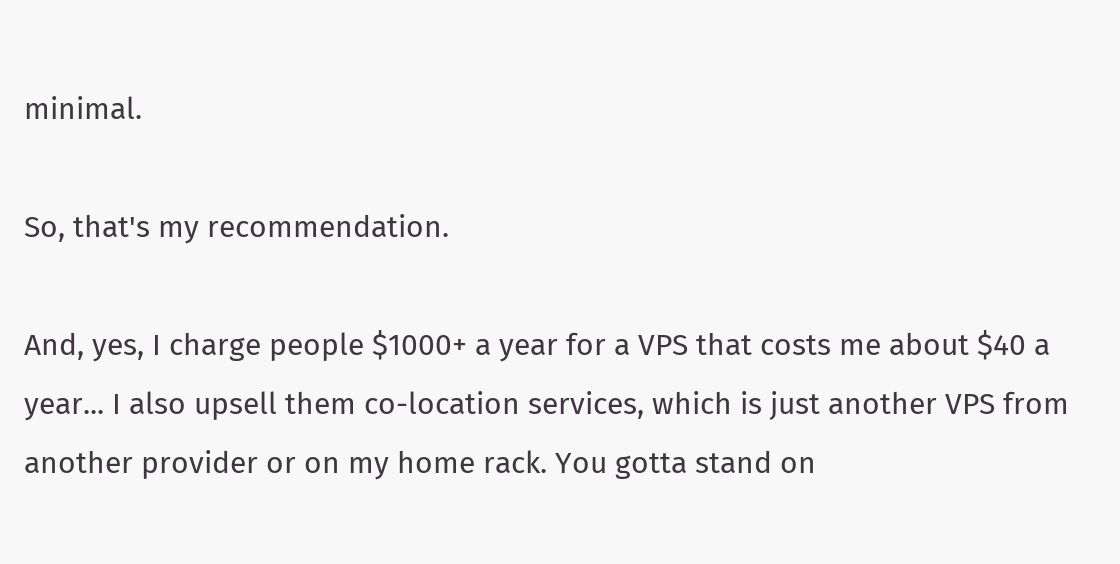minimal.

So, that's my recommendation.

And, yes, I charge people $1000+ a year for a VPS that costs me about $40 a year... I also upsell them co-location services, which is just another VPS from another provider or on my home rack. You gotta stand on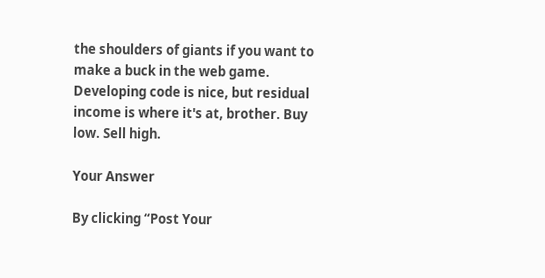the shoulders of giants if you want to make a buck in the web game. Developing code is nice, but residual income is where it's at, brother. Buy low. Sell high.

Your Answer

By clicking “Post Your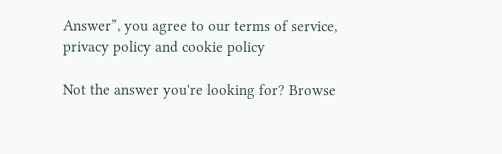Answer”, you agree to our terms of service, privacy policy and cookie policy

Not the answer you're looking for? Browse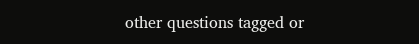other questions tagged or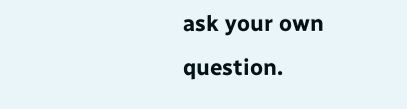ask your own question.